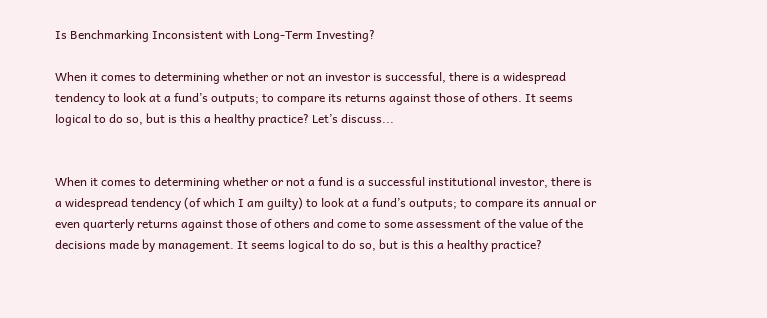Is Benchmarking Inconsistent with Long-Term Investing?

When it comes to determining whether or not an investor is successful, there is a widespread tendency to look at a fund’s outputs; to compare its returns against those of others. It seems logical to do so, but is this a healthy practice? Let’s discuss...


When it comes to determining whether or not a fund is a successful institutional investor, there is a widespread tendency (of which I am guilty) to look at a fund’s outputs; to compare its annual or even quarterly returns against those of others and come to some assessment of the value of the decisions made by management. It seems logical to do so, but is this a healthy practice?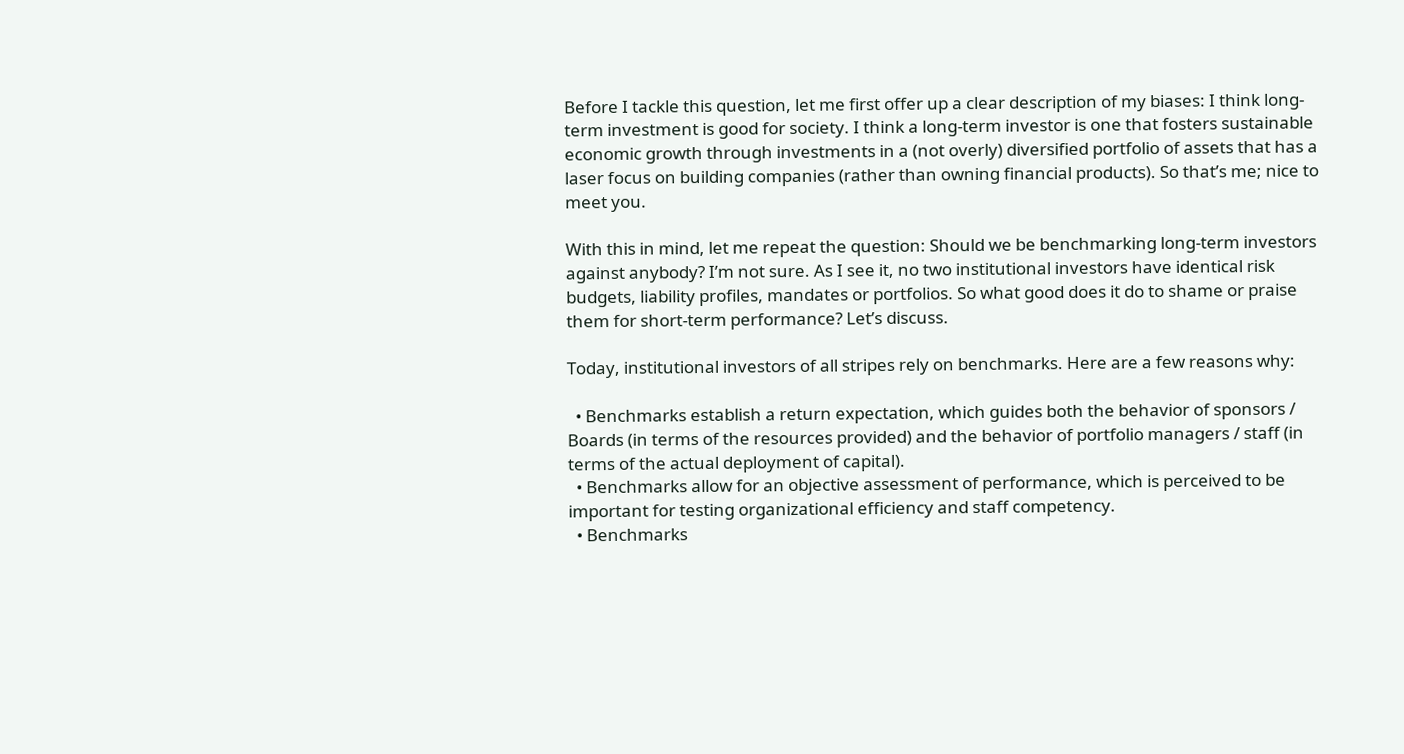Before I tackle this question, let me first offer up a clear description of my biases: I think long-term investment is good for society. I think a long-term investor is one that fosters sustainable economic growth through investments in a (not overly) diversified portfolio of assets that has a laser focus on building companies (rather than owning financial products). So that’s me; nice to meet you.

With this in mind, let me repeat the question: Should we be benchmarking long-term investors against anybody? I’m not sure. As I see it, no two institutional investors have identical risk budgets, liability profiles, mandates or portfolios. So what good does it do to shame or praise them for short-term performance? Let’s discuss.

Today, institutional investors of all stripes rely on benchmarks. Here are a few reasons why:

  • Benchmarks establish a return expectation, which guides both the behavior of sponsors / Boards (in terms of the resources provided) and the behavior of portfolio managers / staff (in terms of the actual deployment of capital).
  • Benchmarks allow for an objective assessment of performance, which is perceived to be important for testing organizational efficiency and staff competency.
  • Benchmarks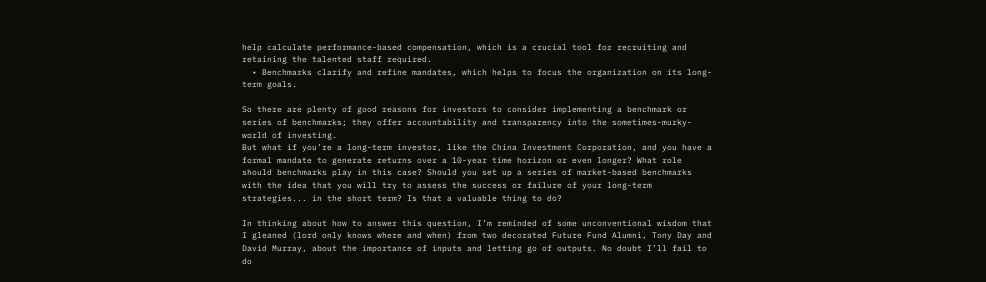help calculate performance-based compensation, which is a crucial tool for recruiting and retaining the talented staff required.
  • Benchmarks clarify and refine mandates, which helps to focus the organization on its long-term goals.

So there are plenty of good reasons for investors to consider implementing a benchmark or series of benchmarks; they offer accountability and transparency into the sometimes-murky-world of investing.
But what if you’re a long-term investor, like the China Investment Corporation, and you have a formal mandate to generate returns over a 10-year time horizon or even longer? What role should benchmarks play in this case? Should you set up a series of market-based benchmarks with the idea that you will try to assess the success or failure of your long-term strategies... in the short term? Is that a valuable thing to do?

In thinking about how to answer this question, I’m reminded of some unconventional wisdom that I gleaned (lord only knows where and when) from two decorated Future Fund Alumni, Tony Day and David Murray, about the importance of inputs and letting go of outputs. No doubt I’ll fail to do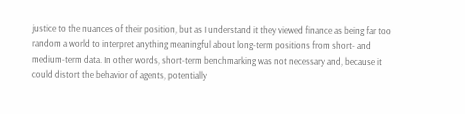justice to the nuances of their position, but as I understand it they viewed finance as being far too random a world to interpret anything meaningful about long-term positions from short- and medium-term data. In other words, short-term benchmarking was not necessary and, because it could distort the behavior of agents, potentially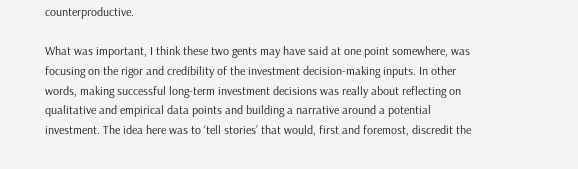counterproductive.

What was important, I think these two gents may have said at one point somewhere, was focusing on the rigor and credibility of the investment decision-making inputs. In other words, making successful long-term investment decisions was really about reflecting on qualitative and empirical data points and building a narrative around a potential investment. The idea here was to ‘tell stories’ that would, first and foremost, discredit the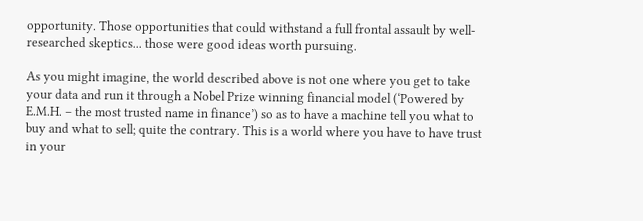opportunity. Those opportunities that could withstand a full frontal assault by well-researched skeptics... those were good ideas worth pursuing.

As you might imagine, the world described above is not one where you get to take your data and run it through a Nobel Prize winning financial model (‘Powered by E.M.H. – the most trusted name in finance’) so as to have a machine tell you what to buy and what to sell; quite the contrary. This is a world where you have to have trust in your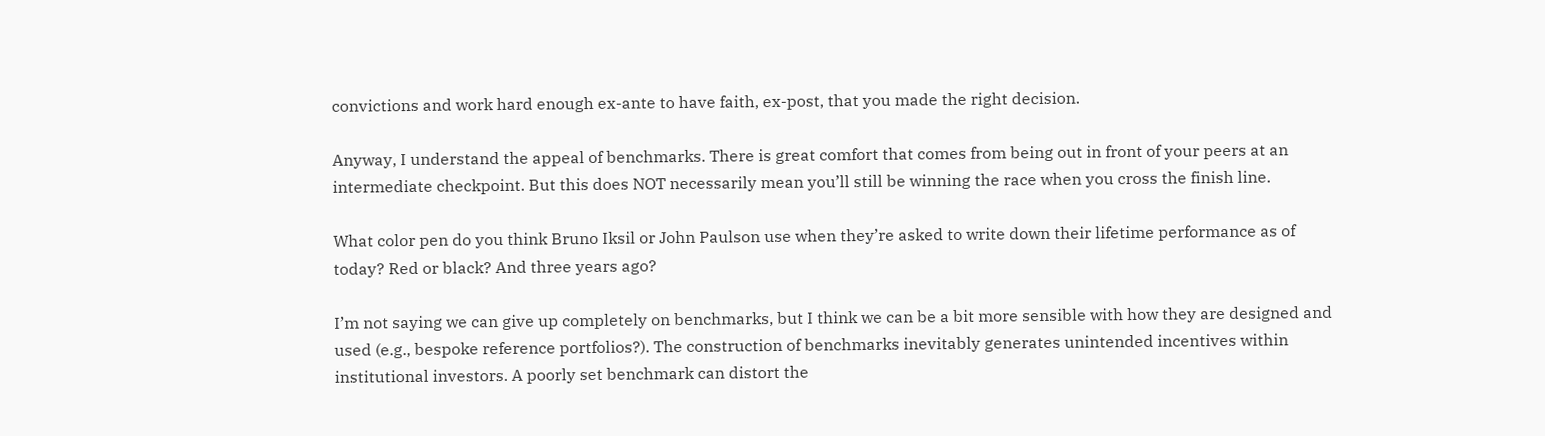convictions and work hard enough ex-ante to have faith, ex-post, that you made the right decision.

Anyway, I understand the appeal of benchmarks. There is great comfort that comes from being out in front of your peers at an intermediate checkpoint. But this does NOT necessarily mean you’ll still be winning the race when you cross the finish line.

What color pen do you think Bruno Iksil or John Paulson use when they’re asked to write down their lifetime performance as of today? Red or black? And three years ago?

I’m not saying we can give up completely on benchmarks, but I think we can be a bit more sensible with how they are designed and used (e.g., bespoke reference portfolios?). The construction of benchmarks inevitably generates unintended incentives within institutional investors. A poorly set benchmark can distort the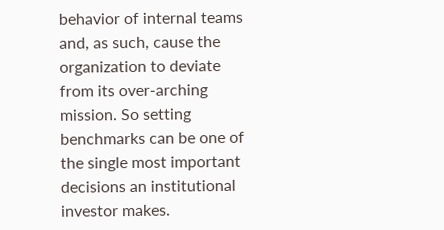behavior of internal teams and, as such, cause the organization to deviate from its over-arching mission. So setting benchmarks can be one of the single most important decisions an institutional investor makes.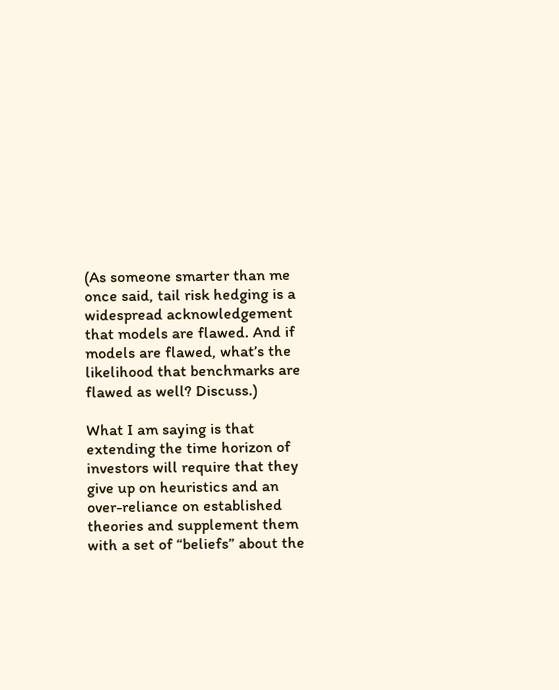(As someone smarter than me once said, tail risk hedging is a widespread acknowledgement that models are flawed. And if models are flawed, what’s the likelihood that benchmarks are flawed as well? Discuss.)

What I am saying is that extending the time horizon of investors will require that they give up on heuristics and an over-reliance on established theories and supplement them with a set of “beliefs” about the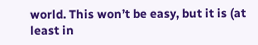world. This won’t be easy, but it is (at least in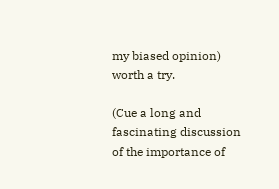my biased opinion) worth a try.

(Cue a long and fascinating discussion of the importance of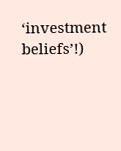‘investment beliefs’!)